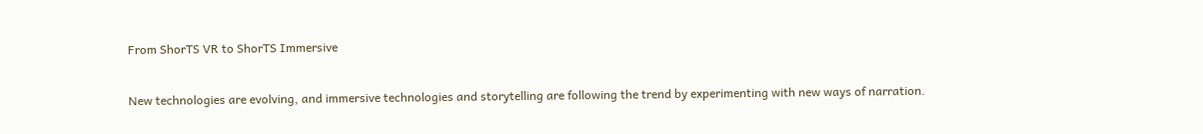From ShorTS VR to ShorTS Immersive

New technologies are evolving, and immersive technologies and storytelling are following the trend by experimenting with new ways of narration.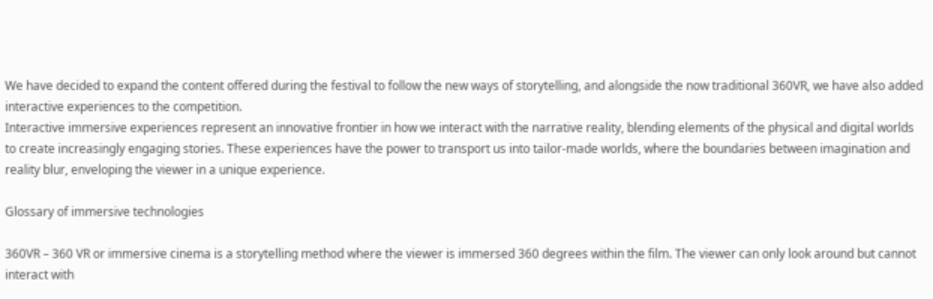We have decided to expand the content offered during the festival to follow the new ways of storytelling, and alongside the now traditional 360VR, we have also added interactive experiences to the competition.
Interactive immersive experiences represent an innovative frontier in how we interact with the narrative reality, blending elements of the physical and digital worlds to create increasingly engaging stories. These experiences have the power to transport us into tailor-made worlds, where the boundaries between imagination and reality blur, enveloping the viewer in a unique experience.

Glossary of immersive technologies

360VR – 360 VR or immersive cinema is a storytelling method where the viewer is immersed 360 degrees within the film. The viewer can only look around but cannot interact with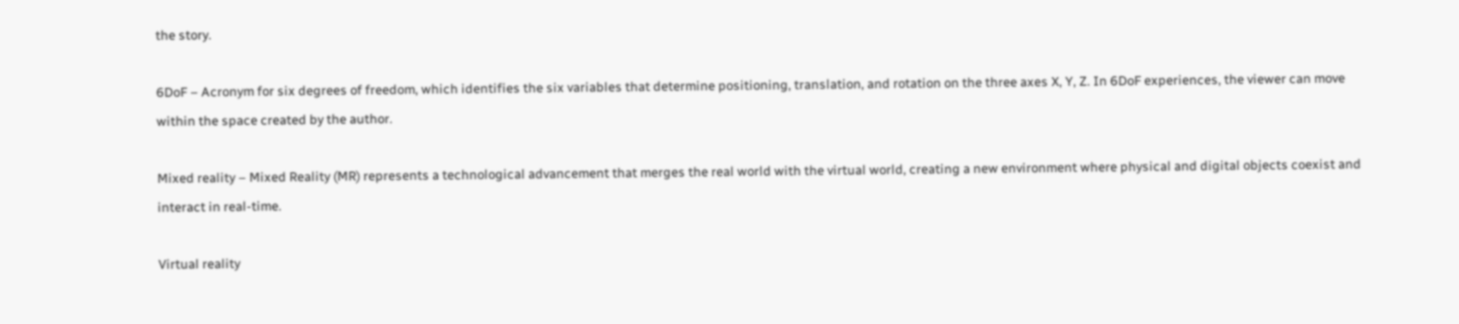the story.

6DoF – Acronym for six degrees of freedom, which identifies the six variables that determine positioning, translation, and rotation on the three axes X, Y, Z. In 6DoF experiences, the viewer can move within the space created by the author.

Mixed reality – Mixed Reality (MR) represents a technological advancement that merges the real world with the virtual world, creating a new environment where physical and digital objects coexist and interact in real-time.

Virtual reality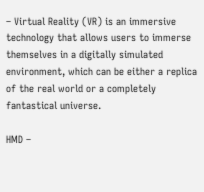– Virtual Reality (VR) is an immersive technology that allows users to immerse themselves in a digitally simulated environment, which can be either a replica of the real world or a completely fantastical universe.

HMD –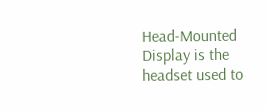Head-Mounted Display is the headset used to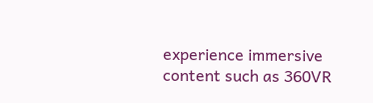experience immersive content such as 360VR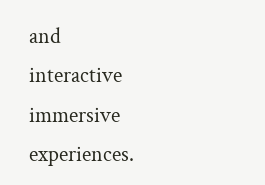and interactive immersive experiences.